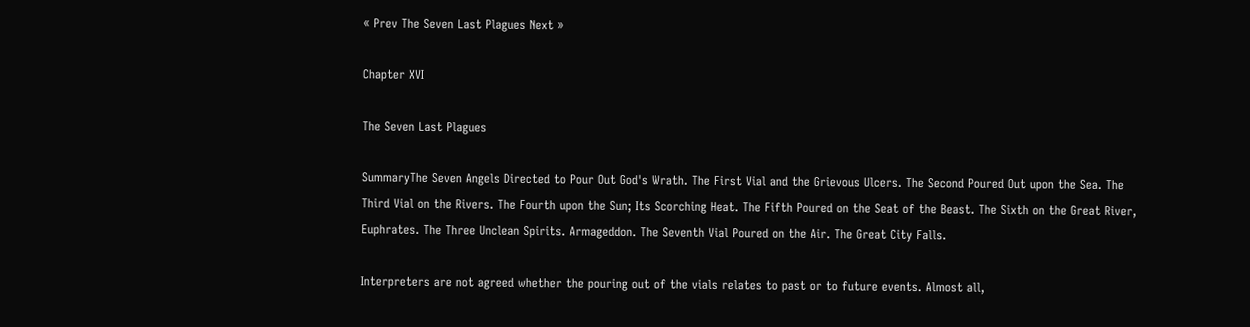« Prev The Seven Last Plagues Next »

Chapter XVI

The Seven Last Plagues

SummaryThe Seven Angels Directed to Pour Out God's Wrath. The First Vial and the Grievous Ulcers. The Second Poured Out upon the Sea. The Third Vial on the Rivers. The Fourth upon the Sun; Its Scorching Heat. The Fifth Poured on the Seat of the Beast. The Sixth on the Great River, Euphrates. The Three Unclean Spirits. Armageddon. The Seventh Vial Poured on the Air. The Great City Falls.

Interpreters are not agreed whether the pouring out of the vials relates to past or to future events. Almost all,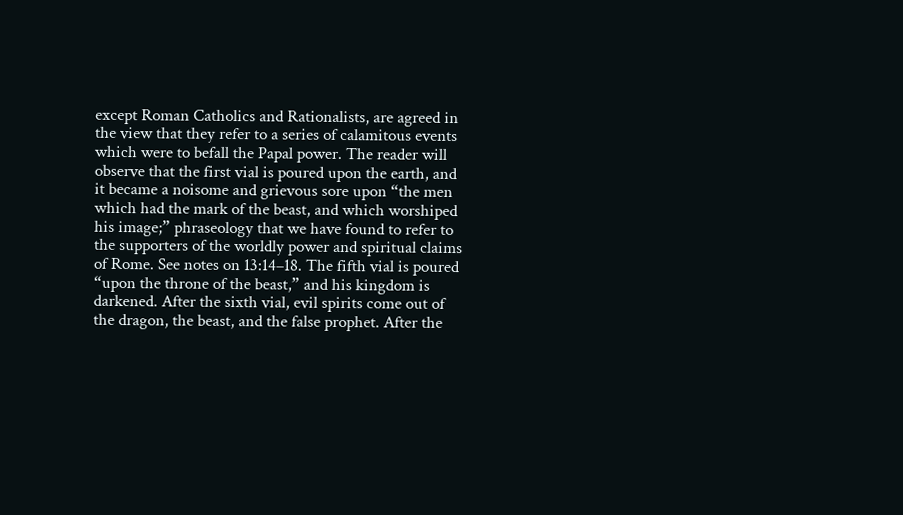except Roman Catholics and Rationalists, are agreed in the view that they refer to a series of calamitous events which were to befall the Papal power. The reader will observe that the first vial is poured upon the earth, and it became a noisome and grievous sore upon “the men which had the mark of the beast, and which worshiped his image;” phraseology that we have found to refer to the supporters of the worldly power and spiritual claims of Rome. See notes on 13:14–18. The fifth vial is poured “upon the throne of the beast,” and his kingdom is darkened. After the sixth vial, evil spirits come out of the dragon, the beast, and the false prophet. After the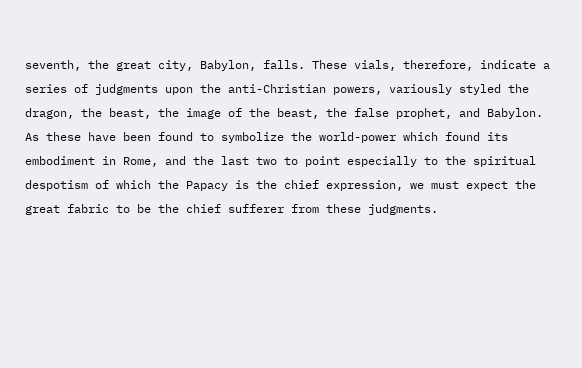seventh, the great city, Babylon, falls. These vials, therefore, indicate a series of judgments upon the anti-Christian powers, variously styled the dragon, the beast, the image of the beast, the false prophet, and Babylon. As these have been found to symbolize the world-power which found its embodiment in Rome, and the last two to point especially to the spiritual despotism of which the Papacy is the chief expression, we must expect the great fabric to be the chief sufferer from these judgments.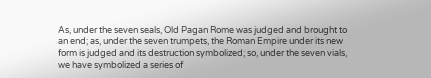As, under the seven seals, Old Pagan Rome was judged and brought to an end; as, under the seven trumpets, the Roman Empire under its new form is judged and its destruction symbolized; so, under the seven vials, we have symbolized a series of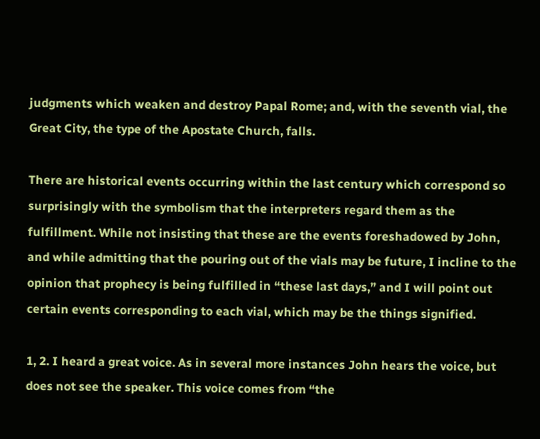judgments which weaken and destroy Papal Rome; and, with the seventh vial, the Great City, the type of the Apostate Church, falls.

There are historical events occurring within the last century which correspond so surprisingly with the symbolism that the interpreters regard them as the fulfillment. While not insisting that these are the events foreshadowed by John, and while admitting that the pouring out of the vials may be future, I incline to the opinion that prophecy is being fulfilled in “these last days,” and I will point out certain events corresponding to each vial, which may be the things signified.

1, 2. I heard a great voice. As in several more instances John hears the voice, but does not see the speaker. This voice comes from “the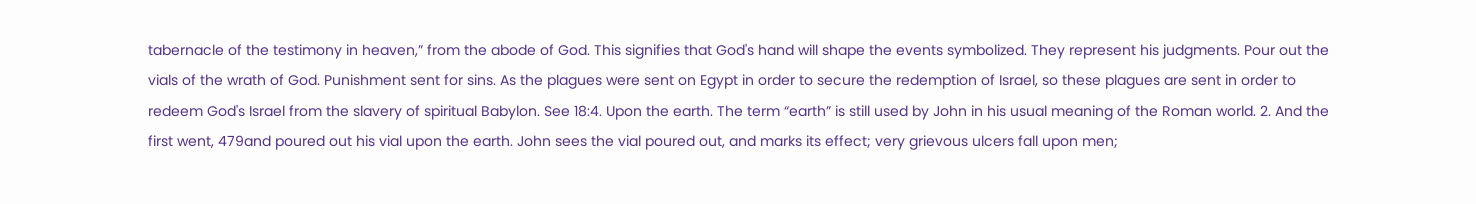tabernacle of the testimony in heaven,” from the abode of God. This signifies that God's hand will shape the events symbolized. They represent his judgments. Pour out the vials of the wrath of God. Punishment sent for sins. As the plagues were sent on Egypt in order to secure the redemption of Israel, so these plagues are sent in order to redeem God's Israel from the slavery of spiritual Babylon. See 18:4. Upon the earth. The term “earth” is still used by John in his usual meaning of the Roman world. 2. And the first went, 479and poured out his vial upon the earth. John sees the vial poured out, and marks its effect; very grievous ulcers fall upon men;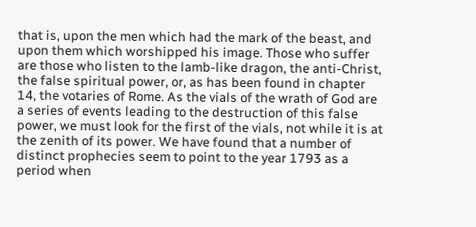that is, upon the men which had the mark of the beast, and upon them which worshipped his image. Those who suffer are those who listen to the lamb-like dragon, the anti-Christ, the false spiritual power, or, as has been found in chapter 14, the votaries of Rome. As the vials of the wrath of God are a series of events leading to the destruction of this false power, we must look for the first of the vials, not while it is at the zenith of its power. We have found that a number of distinct prophecies seem to point to the year 1793 as a period when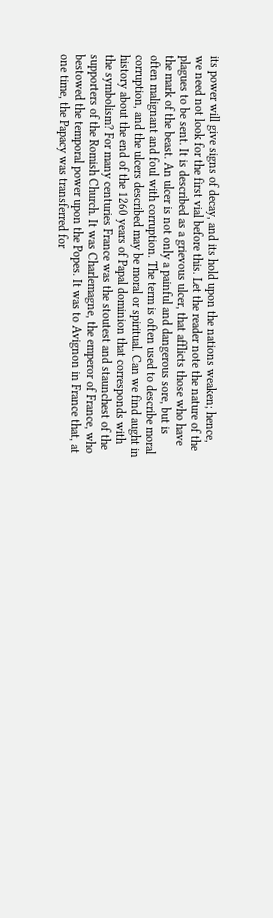its power will give signs of decay, and its hold upon the nations weaken; hence, we need not look for the first vial before this. Let the reader note the nature of the plagues to be sent. It is described as a grievous ulcer, that afflicts those who have the mark of the beast. An ulcer is not only a painful and dangerous sore, but is often malignant and foul with corruption. The term is often used to describe moral corruption, and the ulcers described may be moral or spiritual. Can we find aught in history about the end of the 1260 years of Papal dominion that corresponds with the symbolism? For many centuries France was the stoutest and staunchest of the supporters of the Romish Church. It was Charlemagne, the emperor of France, who bestowed the temporal power upon the Popes. It was to Avignon in France that, at one time, the Papacy was transferred for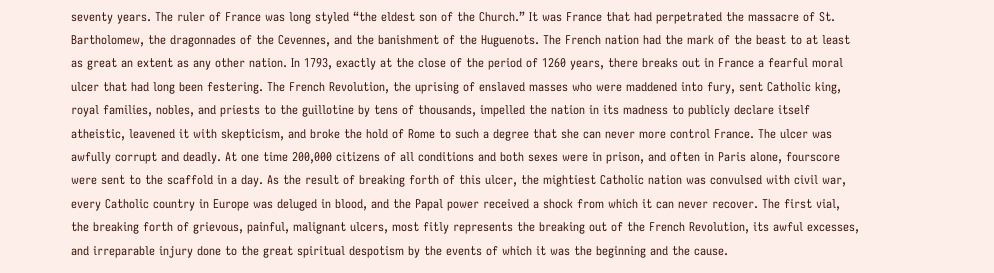seventy years. The ruler of France was long styled “the eldest son of the Church.” It was France that had perpetrated the massacre of St. Bartholomew, the dragonnades of the Cevennes, and the banishment of the Huguenots. The French nation had the mark of the beast to at least as great an extent as any other nation. In 1793, exactly at the close of the period of 1260 years, there breaks out in France a fearful moral ulcer that had long been festering. The French Revolution, the uprising of enslaved masses who were maddened into fury, sent Catholic king, royal families, nobles, and priests to the guillotine by tens of thousands, impelled the nation in its madness to publicly declare itself atheistic, leavened it with skepticism, and broke the hold of Rome to such a degree that she can never more control France. The ulcer was awfully corrupt and deadly. At one time 200,000 citizens of all conditions and both sexes were in prison, and often in Paris alone, fourscore were sent to the scaffold in a day. As the result of breaking forth of this ulcer, the mightiest Catholic nation was convulsed with civil war, every Catholic country in Europe was deluged in blood, and the Papal power received a shock from which it can never recover. The first vial, the breaking forth of grievous, painful, malignant ulcers, most fitly represents the breaking out of the French Revolution, its awful excesses, and irreparable injury done to the great spiritual despotism by the events of which it was the beginning and the cause.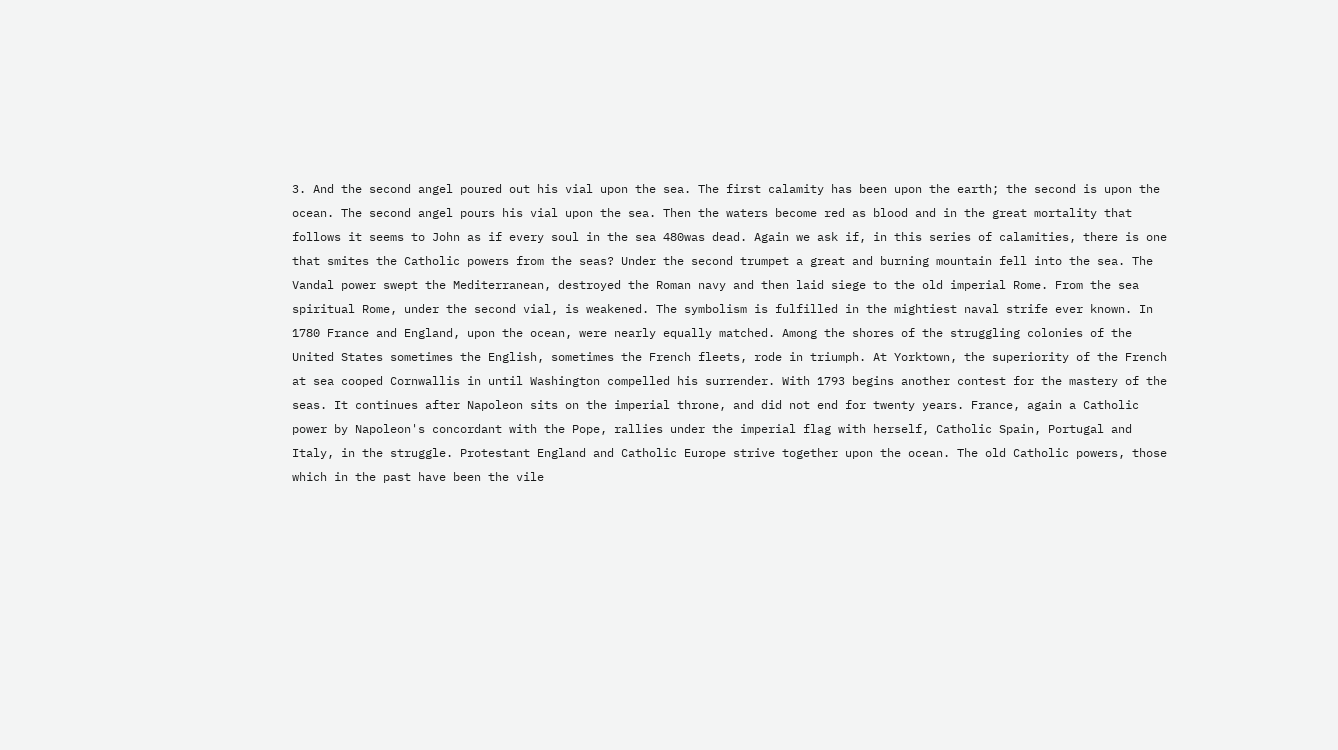3. And the second angel poured out his vial upon the sea. The first calamity has been upon the earth; the second is upon the ocean. The second angel pours his vial upon the sea. Then the waters become red as blood and in the great mortality that follows it seems to John as if every soul in the sea 480was dead. Again we ask if, in this series of calamities, there is one that smites the Catholic powers from the seas? Under the second trumpet a great and burning mountain fell into the sea. The Vandal power swept the Mediterranean, destroyed the Roman navy and then laid siege to the old imperial Rome. From the sea spiritual Rome, under the second vial, is weakened. The symbolism is fulfilled in the mightiest naval strife ever known. In 1780 France and England, upon the ocean, were nearly equally matched. Among the shores of the struggling colonies of the United States sometimes the English, sometimes the French fleets, rode in triumph. At Yorktown, the superiority of the French at sea cooped Cornwallis in until Washington compelled his surrender. With 1793 begins another contest for the mastery of the seas. It continues after Napoleon sits on the imperial throne, and did not end for twenty years. France, again a Catholic power by Napoleon's concordant with the Pope, rallies under the imperial flag with herself, Catholic Spain, Portugal and Italy, in the struggle. Protestant England and Catholic Europe strive together upon the ocean. The old Catholic powers, those which in the past have been the vile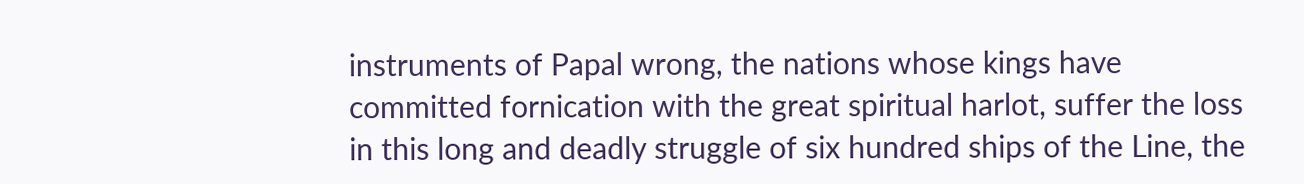instruments of Papal wrong, the nations whose kings have committed fornication with the great spiritual harlot, suffer the loss in this long and deadly struggle of six hundred ships of the Line, the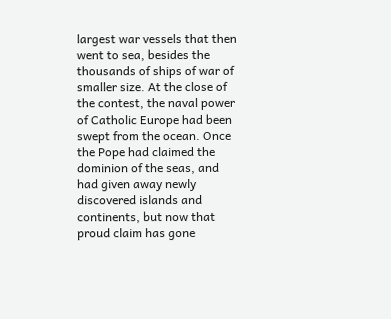largest war vessels that then went to sea, besides the thousands of ships of war of smaller size. At the close of the contest, the naval power of Catholic Europe had been swept from the ocean. Once the Pope had claimed the dominion of the seas, and had given away newly discovered islands and continents, but now that proud claim has gone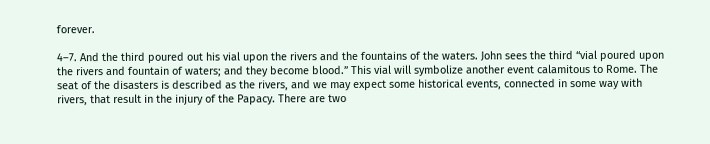forever.

4–7. And the third poured out his vial upon the rivers and the fountains of the waters. John sees the third “vial poured upon the rivers and fountain of waters; and they become blood.” This vial will symbolize another event calamitous to Rome. The seat of the disasters is described as the rivers, and we may expect some historical events, connected in some way with rivers, that result in the injury of the Papacy. There are two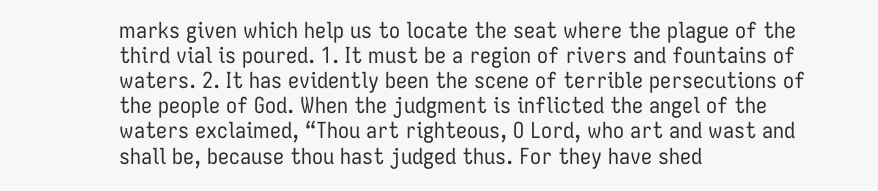marks given which help us to locate the seat where the plague of the third vial is poured. 1. It must be a region of rivers and fountains of waters. 2. It has evidently been the scene of terrible persecutions of the people of God. When the judgment is inflicted the angel of the waters exclaimed, “Thou art righteous, O Lord, who art and wast and shall be, because thou hast judged thus. For they have shed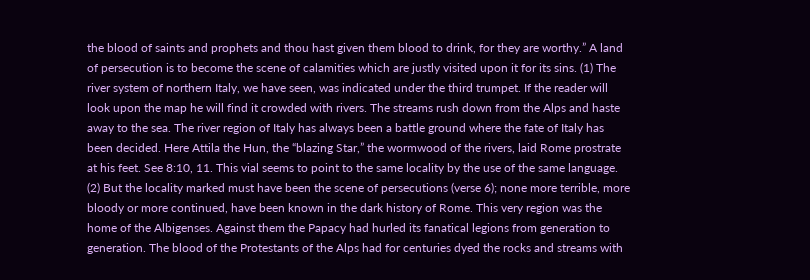the blood of saints and prophets and thou hast given them blood to drink, for they are worthy.” A land of persecution is to become the scene of calamities which are justly visited upon it for its sins. (1) The river system of northern Italy, we have seen, was indicated under the third trumpet. If the reader will look upon the map he will find it crowded with rivers. The streams rush down from the Alps and haste away to the sea. The river region of Italy has always been a battle ground where the fate of Italy has been decided. Here Attila the Hun, the “blazing Star,” the wormwood of the rivers, laid Rome prostrate at his feet. See 8:10, 11. This vial seems to point to the same locality by the use of the same language. (2) But the locality marked must have been the scene of persecutions (verse 6); none more terrible, more bloody or more continued, have been known in the dark history of Rome. This very region was the home of the Albigenses. Against them the Papacy had hurled its fanatical legions from generation to generation. The blood of the Protestants of the Alps had for centuries dyed the rocks and streams with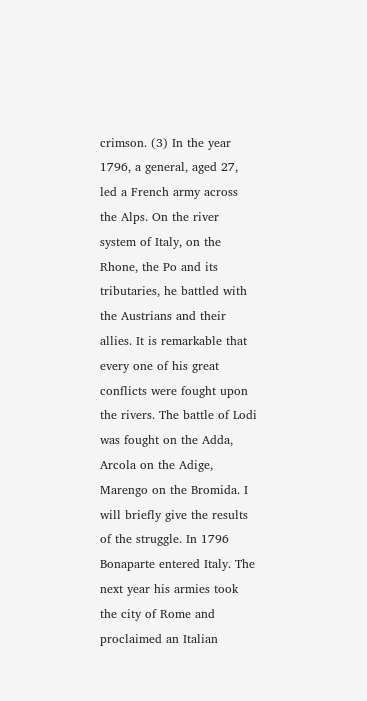crimson. (3) In the year 1796, a general, aged 27, led a French army across the Alps. On the river system of Italy, on the Rhone, the Po and its tributaries, he battled with the Austrians and their allies. It is remarkable that every one of his great conflicts were fought upon the rivers. The battle of Lodi was fought on the Adda, Arcola on the Adige, Marengo on the Bromida. I will briefly give the results of the struggle. In 1796 Bonaparte entered Italy. The next year his armies took the city of Rome and proclaimed an Italian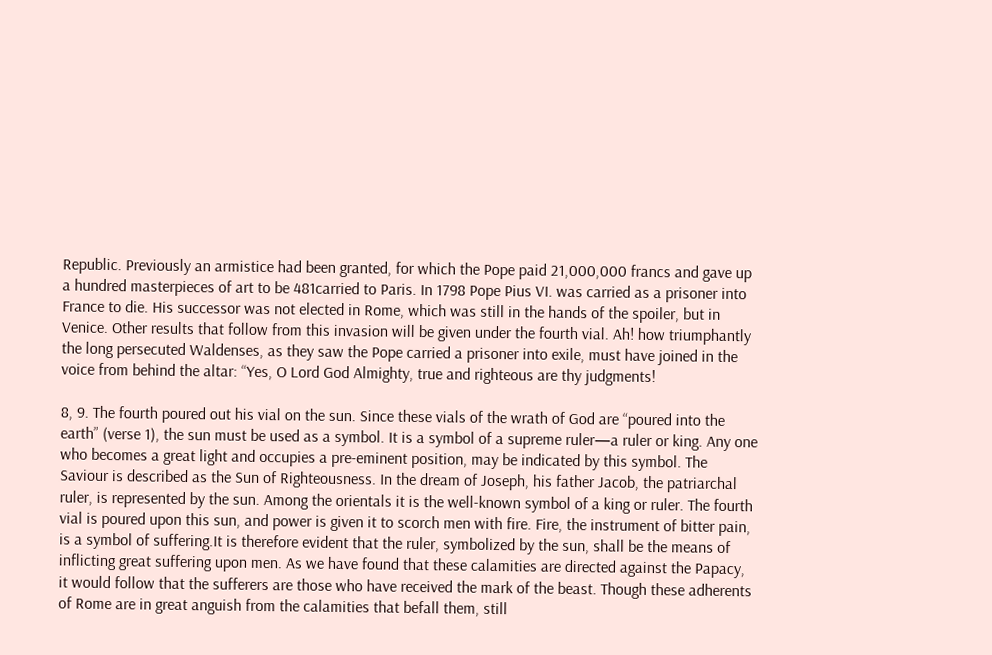Republic. Previously an armistice had been granted, for which the Pope paid 21,000,000 francs and gave up a hundred masterpieces of art to be 481carried to Paris. In 1798 Pope Pius VI. was carried as a prisoner into France to die. His successor was not elected in Rome, which was still in the hands of the spoiler, but in Venice. Other results that follow from this invasion will be given under the fourth vial. Ah! how triumphantly the long persecuted Waldenses, as they saw the Pope carried a prisoner into exile, must have joined in the voice from behind the altar: “Yes, O Lord God Almighty, true and righteous are thy judgments!

8, 9. The fourth poured out his vial on the sun. Since these vials of the wrath of God are “poured into the earth” (verse 1), the sun must be used as a symbol. It is a symbol of a supreme ruler—a ruler or king. Any one who becomes a great light and occupies a pre-eminent position, may be indicated by this symbol. The Saviour is described as the Sun of Righteousness. In the dream of Joseph, his father Jacob, the patriarchal ruler, is represented by the sun. Among the orientals it is the well-known symbol of a king or ruler. The fourth vial is poured upon this sun, and power is given it to scorch men with fire. Fire, the instrument of bitter pain, is a symbol of suffering.It is therefore evident that the ruler, symbolized by the sun, shall be the means of inflicting great suffering upon men. As we have found that these calamities are directed against the Papacy, it would follow that the sufferers are those who have received the mark of the beast. Though these adherents of Rome are in great anguish from the calamities that befall them, still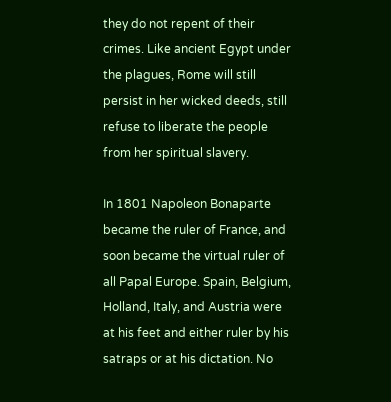they do not repent of their crimes. Like ancient Egypt under the plagues, Rome will still persist in her wicked deeds, still refuse to liberate the people from her spiritual slavery.

In 1801 Napoleon Bonaparte became the ruler of France, and soon became the virtual ruler of all Papal Europe. Spain, Belgium, Holland, Italy, and Austria were at his feet and either ruler by his satraps or at his dictation. No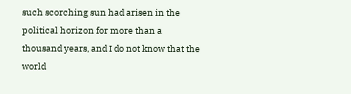such scorching sun had arisen in the political horizon for more than a thousand years, and I do not know that the world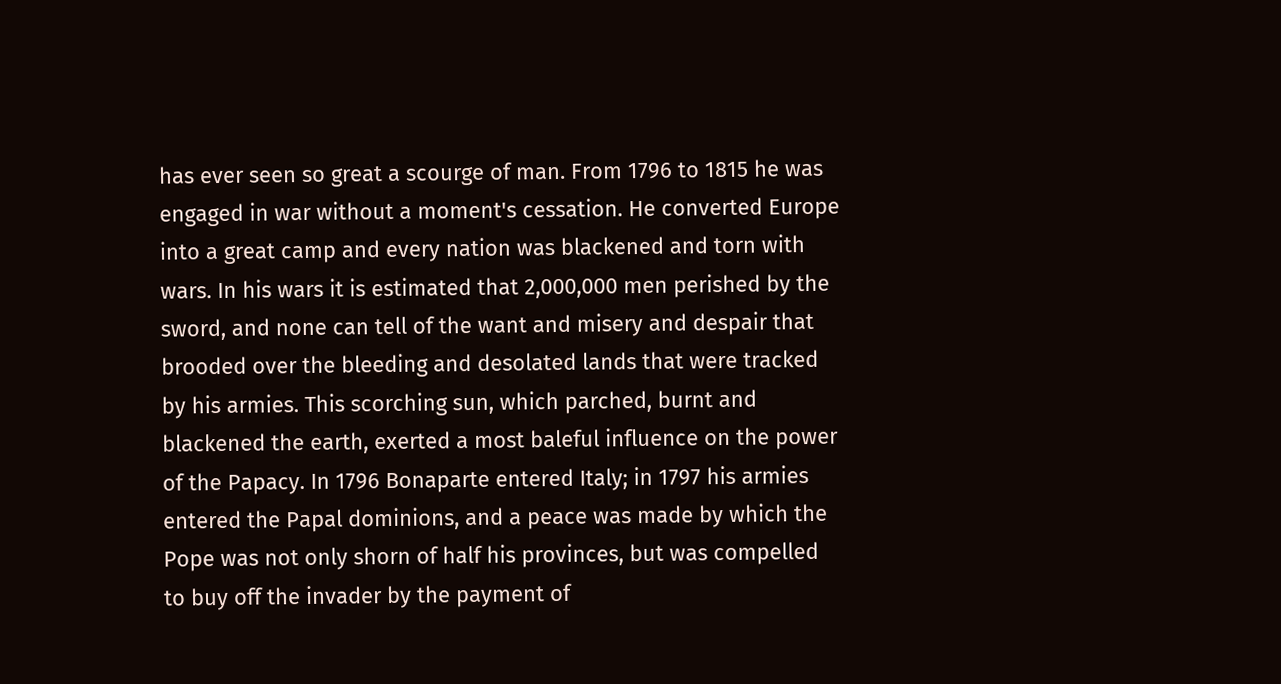has ever seen so great a scourge of man. From 1796 to 1815 he was engaged in war without a moment's cessation. He converted Europe into a great camp and every nation was blackened and torn with wars. In his wars it is estimated that 2,000,000 men perished by the sword, and none can tell of the want and misery and despair that brooded over the bleeding and desolated lands that were tracked by his armies. This scorching sun, which parched, burnt and blackened the earth, exerted a most baleful influence on the power of the Papacy. In 1796 Bonaparte entered Italy; in 1797 his armies entered the Papal dominions, and a peace was made by which the Pope was not only shorn of half his provinces, but was compelled to buy off the invader by the payment of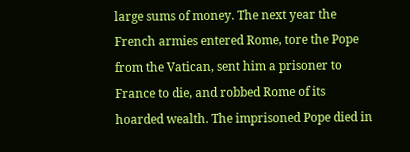large sums of money. The next year the French armies entered Rome, tore the Pope from the Vatican, sent him a prisoner to France to die, and robbed Rome of its hoarded wealth. The imprisoned Pope died in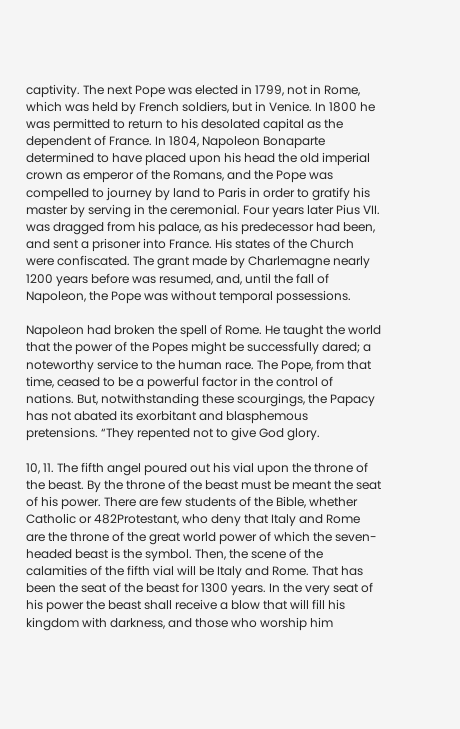captivity. The next Pope was elected in 1799, not in Rome, which was held by French soldiers, but in Venice. In 1800 he was permitted to return to his desolated capital as the dependent of France. In 1804, Napoleon Bonaparte determined to have placed upon his head the old imperial crown as emperor of the Romans, and the Pope was compelled to journey by land to Paris in order to gratify his master by serving in the ceremonial. Four years later Pius VII. was dragged from his palace, as his predecessor had been, and sent a prisoner into France. His states of the Church were confiscated. The grant made by Charlemagne nearly 1200 years before was resumed, and, until the fall of Napoleon, the Pope was without temporal possessions.

Napoleon had broken the spell of Rome. He taught the world that the power of the Popes might be successfully dared; a noteworthy service to the human race. The Pope, from that time, ceased to be a powerful factor in the control of nations. But, notwithstanding these scourgings, the Papacy has not abated its exorbitant and blasphemous pretensions. “They repented not to give God glory.

10, 11. The fifth angel poured out his vial upon the throne of the beast. By the throne of the beast must be meant the seat of his power. There are few students of the Bible, whether Catholic or 482Protestant, who deny that Italy and Rome are the throne of the great world power of which the seven-headed beast is the symbol. Then, the scene of the calamities of the fifth vial will be Italy and Rome. That has been the seat of the beast for 1300 years. In the very seat of his power the beast shall receive a blow that will fill his kingdom with darkness, and those who worship him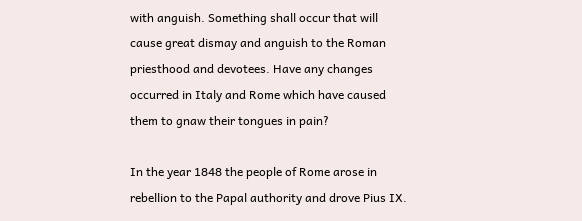with anguish. Something shall occur that will cause great dismay and anguish to the Roman priesthood and devotees. Have any changes occurred in Italy and Rome which have caused them to gnaw their tongues in pain?

In the year 1848 the people of Rome arose in rebellion to the Papal authority and drove Pius IX.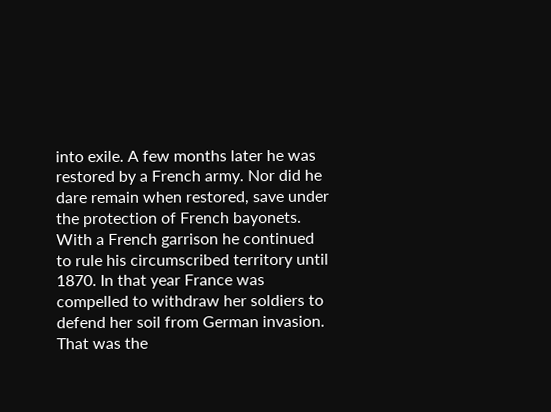into exile. A few months later he was restored by a French army. Nor did he dare remain when restored, save under the protection of French bayonets. With a French garrison he continued to rule his circumscribed territory until 1870. In that year France was compelled to withdraw her soldiers to defend her soil from German invasion. That was the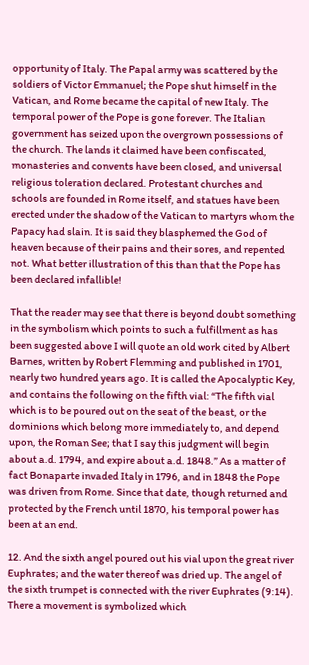opportunity of Italy. The Papal army was scattered by the soldiers of Victor Emmanuel; the Pope shut himself in the Vatican, and Rome became the capital of new Italy. The temporal power of the Pope is gone forever. The Italian government has seized upon the overgrown possessions of the church. The lands it claimed have been confiscated, monasteries and convents have been closed, and universal religious toleration declared. Protestant churches and schools are founded in Rome itself, and statues have been erected under the shadow of the Vatican to martyrs whom the Papacy had slain. It is said they blasphemed the God of heaven because of their pains and their sores, and repented not. What better illustration of this than that the Pope has been declared infallible!

That the reader may see that there is beyond doubt something in the symbolism which points to such a fulfillment as has been suggested above I will quote an old work cited by Albert Barnes, written by Robert Flemming and published in 1701, nearly two hundred years ago. It is called the Apocalyptic Key, and contains the following on the fifth vial: “The fifth vial which is to be poured out on the seat of the beast, or the dominions which belong more immediately to, and depend upon, the Roman See; that I say this judgment will begin about a.d. 1794, and expire about a.d. 1848.” As a matter of fact Bonaparte invaded Italy in 1796, and in 1848 the Pope was driven from Rome. Since that date, though returned and protected by the French until 1870, his temporal power has been at an end.

12. And the sixth angel poured out his vial upon the great river Euphrates; and the water thereof was dried up. The angel of the sixth trumpet is connected with the river Euphrates (9:14). There a movement is symbolized which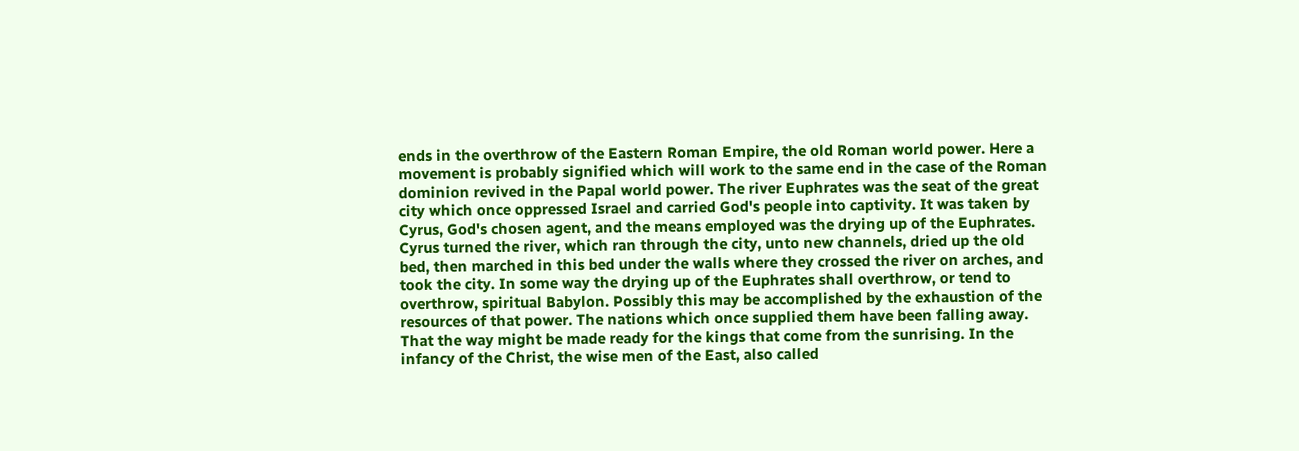ends in the overthrow of the Eastern Roman Empire, the old Roman world power. Here a movement is probably signified which will work to the same end in the case of the Roman dominion revived in the Papal world power. The river Euphrates was the seat of the great city which once oppressed Israel and carried God's people into captivity. It was taken by Cyrus, God's chosen agent, and the means employed was the drying up of the Euphrates. Cyrus turned the river, which ran through the city, unto new channels, dried up the old bed, then marched in this bed under the walls where they crossed the river on arches, and took the city. In some way the drying up of the Euphrates shall overthrow, or tend to overthrow, spiritual Babylon. Possibly this may be accomplished by the exhaustion of the resources of that power. The nations which once supplied them have been falling away. That the way might be made ready for the kings that come from the sunrising. In the infancy of the Christ, the wise men of the East, also called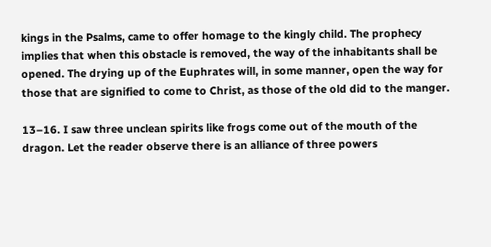kings in the Psalms, came to offer homage to the kingly child. The prophecy implies that when this obstacle is removed, the way of the inhabitants shall be opened. The drying up of the Euphrates will, in some manner, open the way for those that are signified to come to Christ, as those of the old did to the manger.

13–16. I saw three unclean spirits like frogs come out of the mouth of the dragon. Let the reader observe there is an alliance of three powers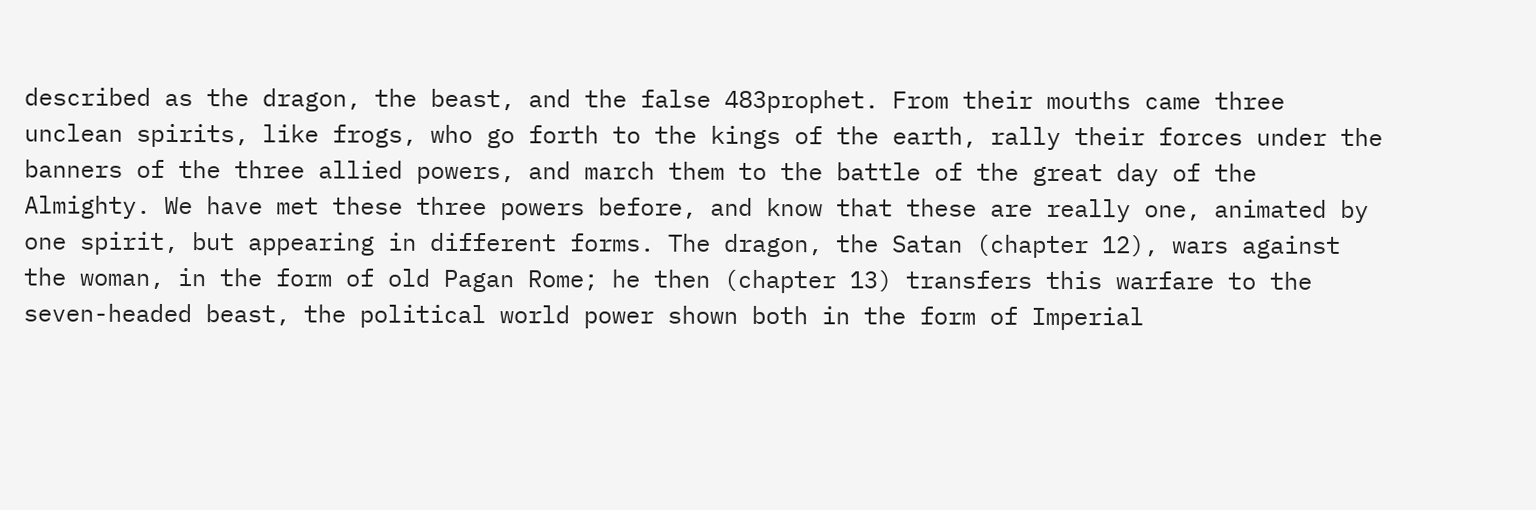described as the dragon, the beast, and the false 483prophet. From their mouths came three unclean spirits, like frogs, who go forth to the kings of the earth, rally their forces under the banners of the three allied powers, and march them to the battle of the great day of the Almighty. We have met these three powers before, and know that these are really one, animated by one spirit, but appearing in different forms. The dragon, the Satan (chapter 12), wars against the woman, in the form of old Pagan Rome; he then (chapter 13) transfers this warfare to the seven-headed beast, the political world power shown both in the form of Imperial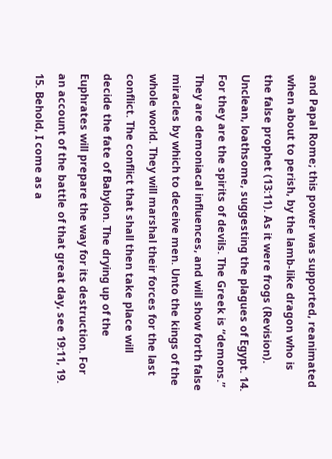and Papal Rome; this power was supported, reanimated when about to perish, by the lamb-like dragon who is the false prophet (13:11). As it were frogs (Revision). Unclean, loathsome, suggesting the plagues of Egypt. 14. For they are the spirits of devils. The Greek is “demons.” They are demoniacal influences, and will show forth false miracles by which to deceive men. Unto the kings of the whole world. They will marshal their forces for the last conflict. The conflict that shall then take place will decide the fate of Babylon. The drying up of the Euphrates will prepare the way for its destruction. For an account of the battle of that great day, see 19:11, 19. 15. Behold, I come as a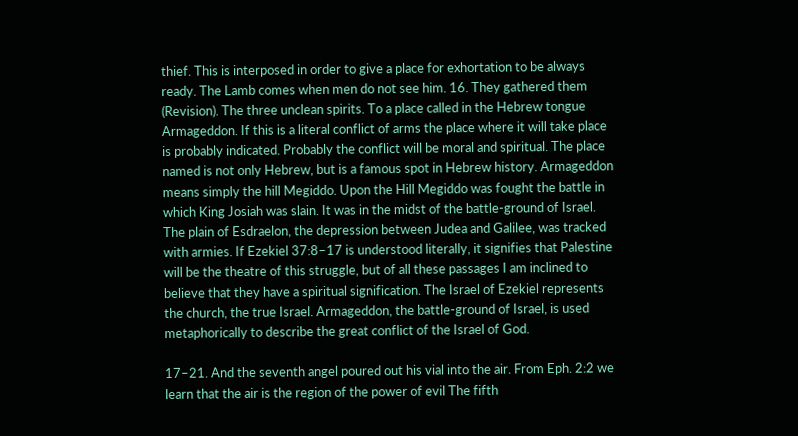thief. This is interposed in order to give a place for exhortation to be always ready. The Lamb comes when men do not see him. 16. They gathered them (Revision). The three unclean spirits. To a place called in the Hebrew tongue Armageddon. If this is a literal conflict of arms the place where it will take place is probably indicated. Probably the conflict will be moral and spiritual. The place named is not only Hebrew, but is a famous spot in Hebrew history. Armageddon means simply the hill Megiddo. Upon the Hill Megiddo was fought the battle in which King Josiah was slain. It was in the midst of the battle-ground of Israel. The plain of Esdraelon, the depression between Judea and Galilee, was tracked with armies. If Ezekiel 37:8–17 is understood literally, it signifies that Palestine will be the theatre of this struggle, but of all these passages I am inclined to believe that they have a spiritual signification. The Israel of Ezekiel represents the church, the true Israel. Armageddon, the battle-ground of Israel, is used metaphorically to describe the great conflict of the Israel of God.

17–21. And the seventh angel poured out his vial into the air. From Eph. 2:2 we learn that the air is the region of the power of evil The fifth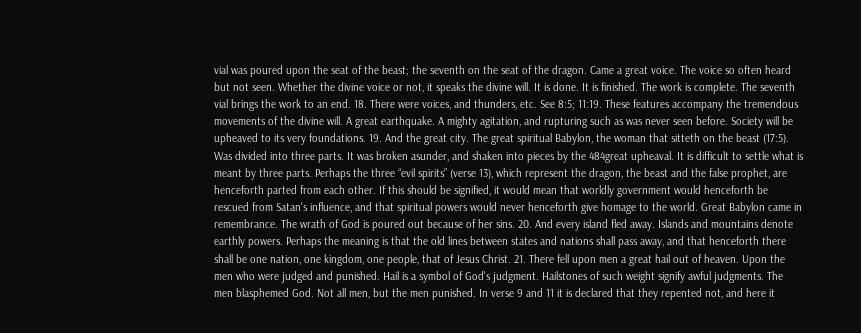vial was poured upon the seat of the beast; the seventh on the seat of the dragon. Came a great voice. The voice so often heard but not seen. Whether the divine voice or not, it speaks the divine will. It is done. It is finished. The work is complete. The seventh vial brings the work to an end. 18. There were voices, and thunders, etc. See 8:5; 11:19. These features accompany the tremendous movements of the divine will. A great earthquake. A mighty agitation, and rupturing such as was never seen before. Society will be upheaved to its very foundations. 19. And the great city. The great spiritual Babylon, the woman that sitteth on the beast (17:5). Was divided into three parts. It was broken asunder, and shaken into pieces by the 484great upheaval. It is difficult to settle what is meant by three parts. Perhaps the three “evil spirits” (verse 13), which represent the dragon, the beast and the false prophet, are henceforth parted from each other. If this should be signified, it would mean that worldly government would henceforth be rescued from Satan's influence, and that spiritual powers would never henceforth give homage to the world. Great Babylon came in remembrance. The wrath of God is poured out because of her sins. 20. And every island fled away. Islands and mountains denote earthly powers. Perhaps the meaning is that the old lines between states and nations shall pass away, and that henceforth there shall be one nation, one kingdom, one people, that of Jesus Christ. 21. There fell upon men a great hail out of heaven. Upon the men who were judged and punished. Hail is a symbol of God's judgment. Hailstones of such weight signify awful judgments. The men blasphemed God. Not all men, but the men punished. In verse 9 and 11 it is declared that they repented not, and here it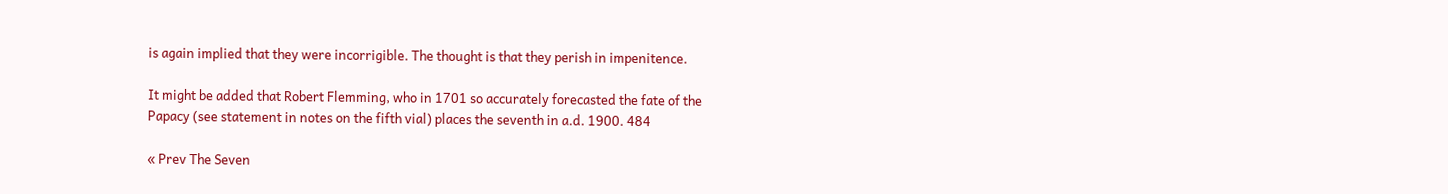is again implied that they were incorrigible. The thought is that they perish in impenitence.

It might be added that Robert Flemming, who in 1701 so accurately forecasted the fate of the Papacy (see statement in notes on the fifth vial) places the seventh in a.d. 1900. 484

« Prev The Seven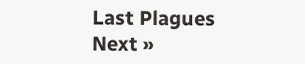Last Plagues Next »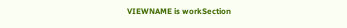VIEWNAME is workSection